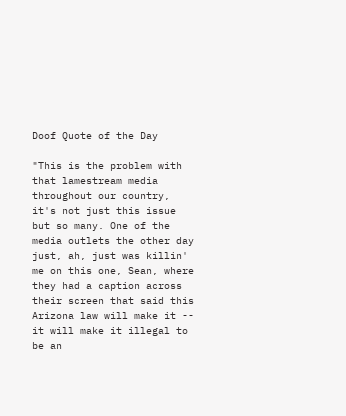Doof Quote of the Day

"This is the problem with that lamestream media throughout our country, it's not just this issue but so many. One of the media outlets the other day just, ah, just was killin' me on this one, Sean, where they had a caption across their screen that said this Arizona law will make it -- it will make it illegal to be an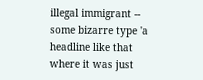illegal immigrant -- some bizarre type 'a headline like that where it was just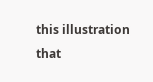this illustration that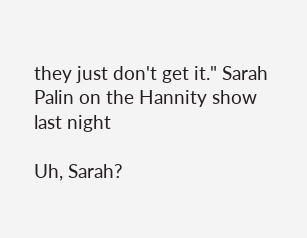they just don't get it." Sarah Palin on the Hannity show last night

Uh, Sarah?